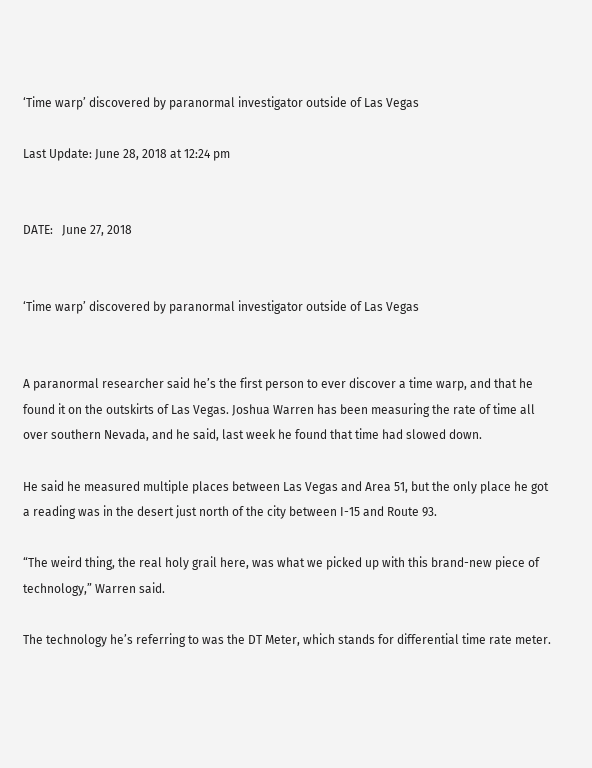‘Time warp’ discovered by paranormal investigator outside of Las Vegas

Last Update: June 28, 2018 at 12:24 pm


DATE:   June 27, 2018


‘Time warp’ discovered by paranormal investigator outside of Las Vegas


A paranormal researcher said he’s the first person to ever discover a time warp, and that he found it on the outskirts of Las Vegas. Joshua Warren has been measuring the rate of time all over southern Nevada, and he said, last week he found that time had slowed down.

He said he measured multiple places between Las Vegas and Area 51, but the only place he got a reading was in the desert just north of the city between I-15 and Route 93.

“The weird thing, the real holy grail here, was what we picked up with this brand-new piece of technology,” Warren said.

The technology he’s referring to was the DT Meter, which stands for differential time rate meter.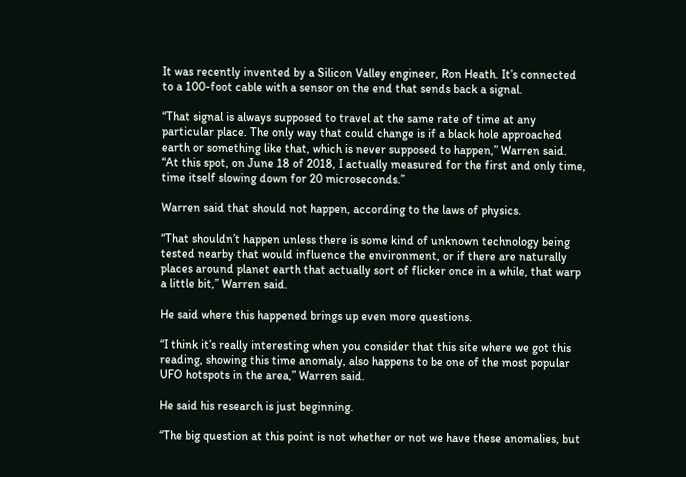It was recently invented by a Silicon Valley engineer, Ron Heath. It’s connected to a 100-foot cable with a sensor on the end that sends back a signal.

“That signal is always supposed to travel at the same rate of time at any particular place. The only way that could change is if a black hole approached earth or something like that, which is never supposed to happen,” Warren said. “At this spot, on June 18 of 2018, I actually measured for the first and only time, time itself slowing down for 20 microseconds.”

Warren said that should not happen, according to the laws of physics.

“That shouldn’t happen unless there is some kind of unknown technology being tested nearby that would influence the environment, or if there are naturally places around planet earth that actually sort of flicker once in a while, that warp a little bit,” Warren said.

He said where this happened brings up even more questions.

“I think it’s really interesting when you consider that this site where we got this reading, showing this time anomaly, also happens to be one of the most popular UFO hotspots in the area,” Warren said.

He said his research is just beginning.

“The big question at this point is not whether or not we have these anomalies, but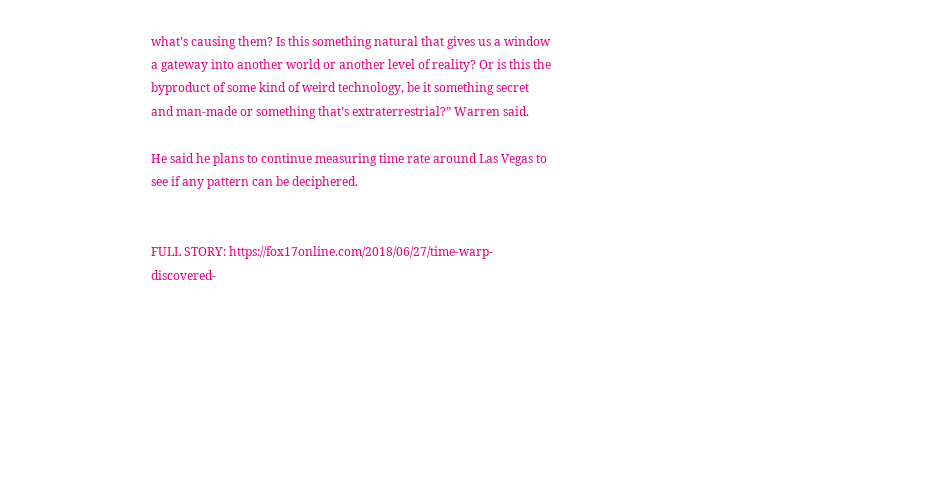what’s causing them? Is this something natural that gives us a window a gateway into another world or another level of reality? Or is this the byproduct of some kind of weird technology, be it something secret and man-made or something that’s extraterrestrial?” Warren said.

He said he plans to continue measuring time rate around Las Vegas to see if any pattern can be deciphered.


FULL STORY: https://fox17online.com/2018/06/27/time-warp-discovered-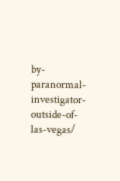by-paranormal-investigator-outside-of-las-vegas/